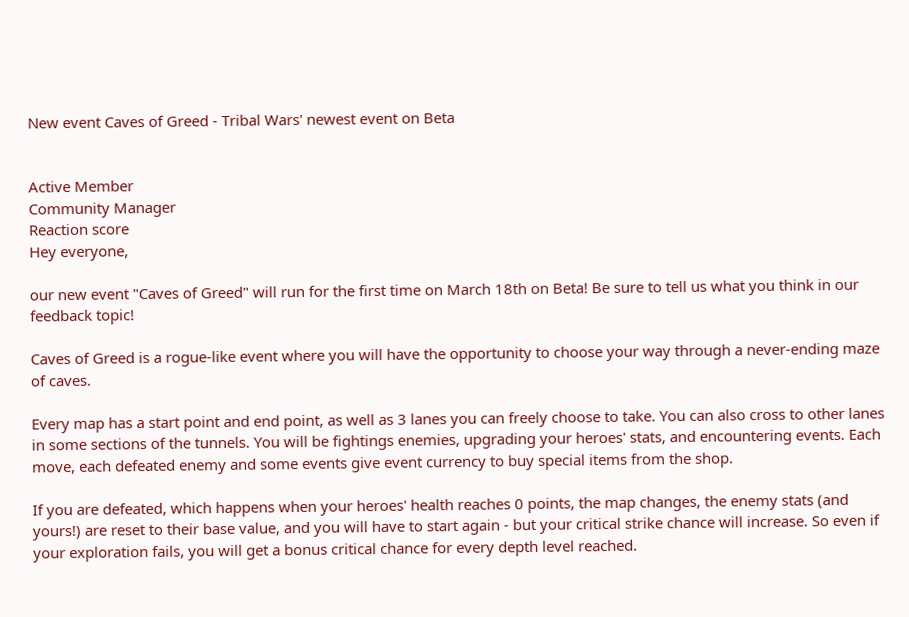New event Caves of Greed - Tribal Wars' newest event on Beta


Active Member
Community Manager
Reaction score
Hey everyone,

our new event "Caves of Greed" will run for the first time on March 18th on Beta! Be sure to tell us what you think in our feedback topic!

Caves of Greed is a rogue-like event where you will have the opportunity to choose your way through a never-ending maze of caves.

Every map has a start point and end point, as well as 3 lanes you can freely choose to take. You can also cross to other lanes in some sections of the tunnels. You will be fightings enemies, upgrading your heroes' stats, and encountering events. Each move, each defeated enemy and some events give event currency to buy special items from the shop.

If you are defeated, which happens when your heroes' health reaches 0 points, the map changes, the enemy stats (and yours!) are reset to their base value, and you will have to start again - but your critical strike chance will increase. So even if your exploration fails, you will get a bonus critical chance for every depth level reached.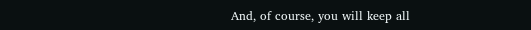And, of course, you will keep all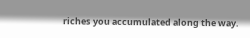riches you accumulated along the way.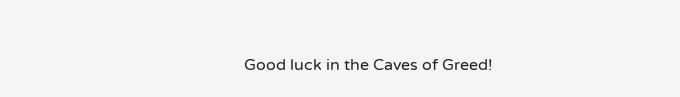Good luck in the Caves of Greed!